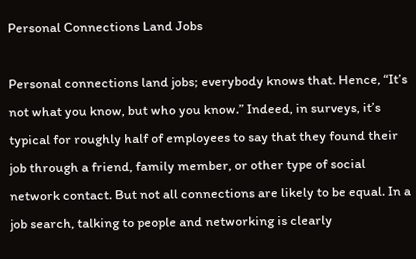Personal Connections Land Jobs

Personal connections land jobs; everybody knows that. Hence, “It’s not what you know, but who you know.” Indeed, in surveys, it’s typical for roughly half of employees to say that they found their job through a friend, family member, or other type of social network contact. But not all connections are likely to be equal. In a job search, talking to people and networking is clearly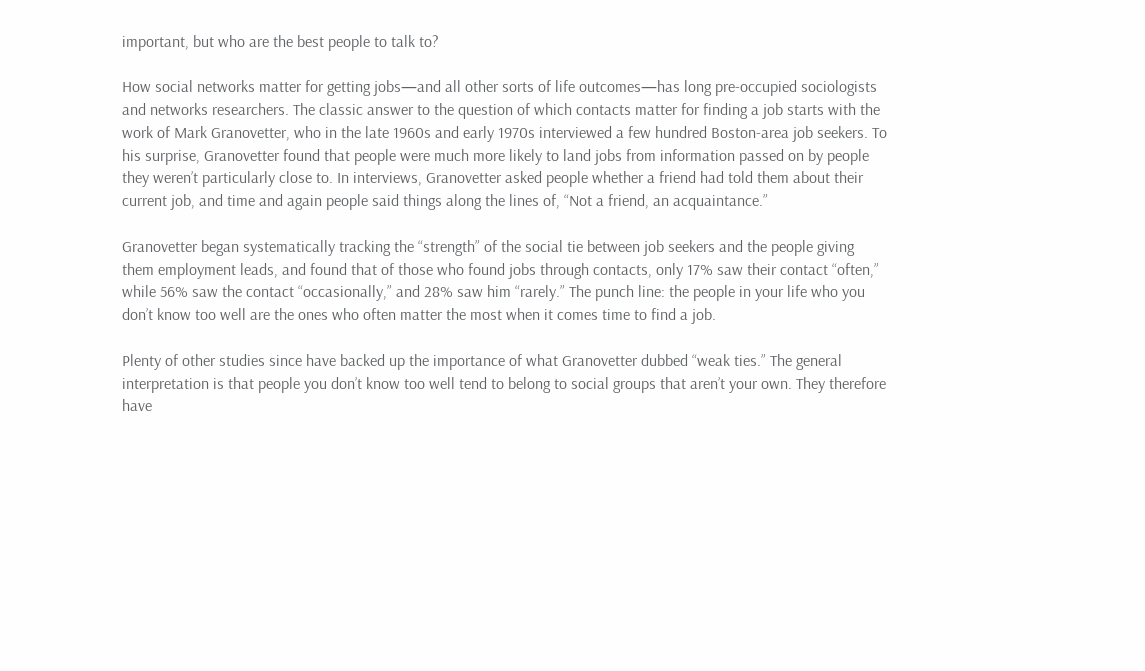important, but who are the best people to talk to?

How social networks matter for getting jobs—and all other sorts of life outcomes—has long pre-occupied sociologists and networks researchers. The classic answer to the question of which contacts matter for finding a job starts with the work of Mark Granovetter, who in the late 1960s and early 1970s interviewed a few hundred Boston-area job seekers. To his surprise, Granovetter found that people were much more likely to land jobs from information passed on by people they weren’t particularly close to. In interviews, Granovetter asked people whether a friend had told them about their current job, and time and again people said things along the lines of, “Not a friend, an acquaintance.”

Granovetter began systematically tracking the “strength” of the social tie between job seekers and the people giving them employment leads, and found that of those who found jobs through contacts, only 17% saw their contact “often,” while 56% saw the contact “occasionally,” and 28% saw him “rarely.” The punch line: the people in your life who you don’t know too well are the ones who often matter the most when it comes time to find a job.

Plenty of other studies since have backed up the importance of what Granovetter dubbed “weak ties.” The general interpretation is that people you don’t know too well tend to belong to social groups that aren’t your own. They therefore have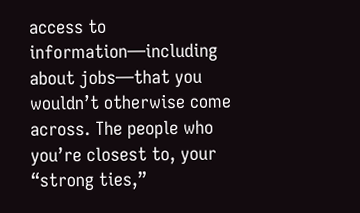access to information—including about jobs—that you wouldn’t otherwise come across. The people who you’re closest to, your “strong ties,”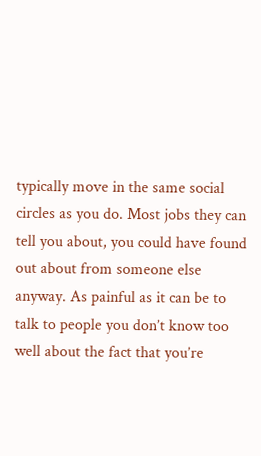typically move in the same social circles as you do. Most jobs they can tell you about, you could have found out about from someone else anyway. As painful as it can be to talk to people you don’t know too well about the fact that you’re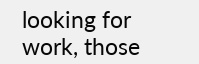looking for work, those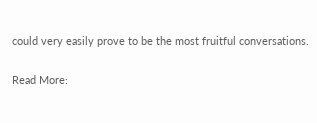could very easily prove to be the most fruitful conversations.

Read More: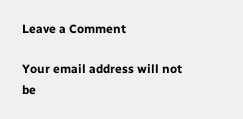Leave a Comment

Your email address will not be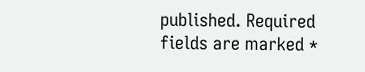published. Required fields are marked *